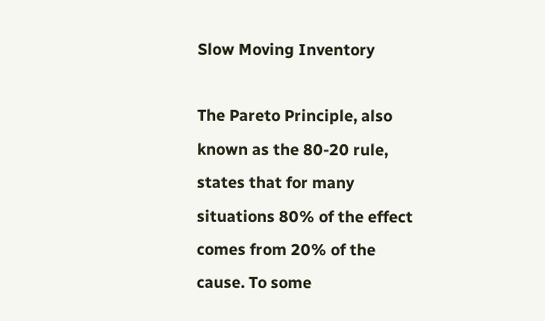Slow Moving Inventory

The Pareto Principle, also known as the 80-20 rule, states that for many situations 80% of the effect comes from 20% of the cause. To some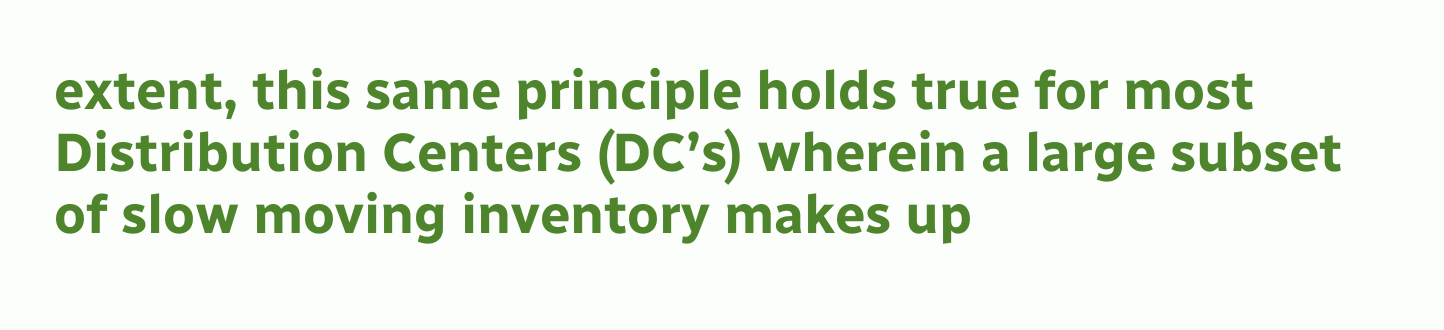extent, this same principle holds true for most Distribution Centers (DC’s) wherein a large subset of slow moving inventory makes up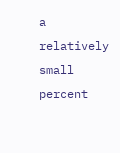a relatively small percent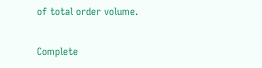of total order volume.

Complete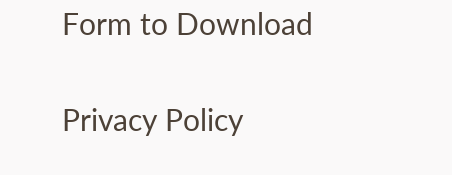Form to Download

Privacy Policy